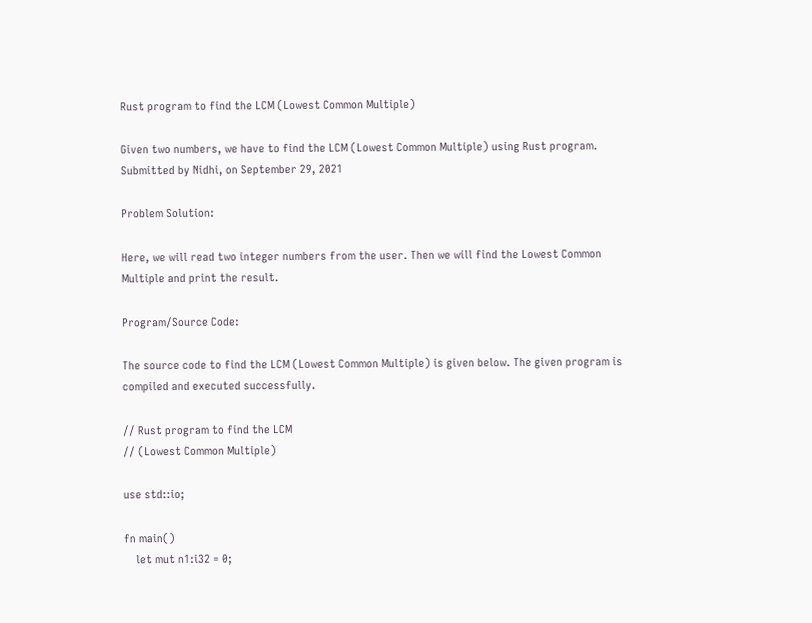Rust program to find the LCM (Lowest Common Multiple)

Given two numbers, we have to find the LCM (Lowest Common Multiple) using Rust program.
Submitted by Nidhi, on September 29, 2021

Problem Solution:

Here, we will read two integer numbers from the user. Then we will find the Lowest Common Multiple and print the result.

Program/Source Code:

The source code to find the LCM (Lowest Common Multiple) is given below. The given program is compiled and executed successfully.

// Rust program to find the LCM
// (Lowest Common Multiple)

use std::io;

fn main()
    let mut n1:i32 = 0;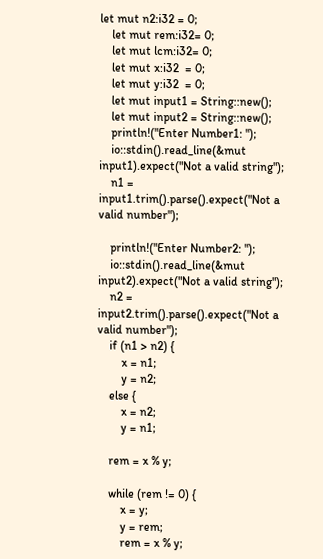let mut n2:i32 = 0;
    let mut rem:i32= 0;
    let mut lcm:i32= 0;
    let mut x:i32  = 0;
    let mut y:i32  = 0;
    let mut input1 = String::new();
    let mut input2 = String::new();
    println!("Enter Number1: ");
    io::stdin().read_line(&mut input1).expect("Not a valid string");
    n1 = input1.trim().parse().expect("Not a valid number");

    println!("Enter Number2: ");
    io::stdin().read_line(&mut input2).expect("Not a valid string");
    n2 = input2.trim().parse().expect("Not a valid number");
    if (n1 > n2) {
        x = n1;
        y = n2;
    else {
        x = n2;
        y = n1;

    rem = x % y;

    while (rem != 0) {
        x = y;
        y = rem;
        rem = x % y;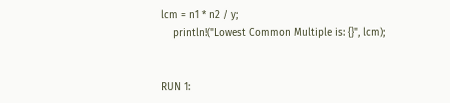lcm = n1 * n2 / y;
    println!("Lowest Common Multiple is: {}", lcm);


RUN 1: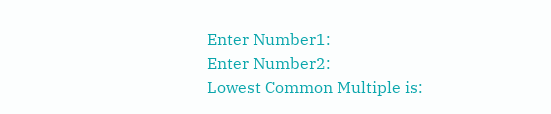Enter Number1:
Enter Number2:
Lowest Common Multiple is: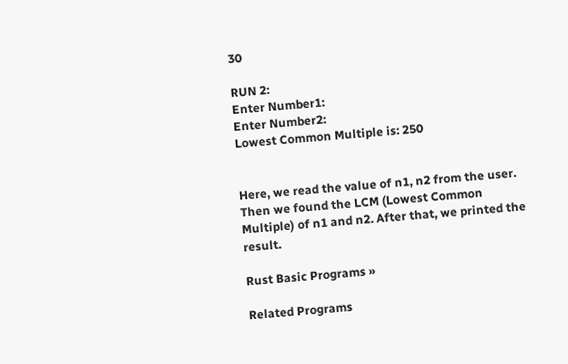30

RUN 2:
Enter Number1:
Enter Number2:
Lowest Common Multiple is: 250


Here, we read the value of n1, n2 from the user. Then we found the LCM (Lowest Common Multiple) of n1 and n2. After that, we printed the result.

Rust Basic Programs »

Related Programs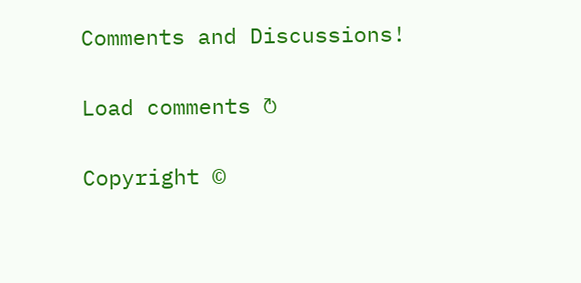Comments and Discussions!

Load comments ↻

Copyright ©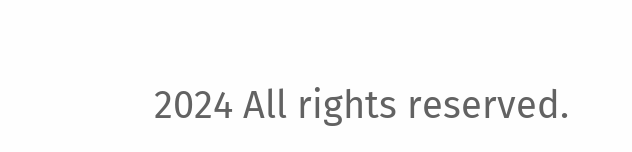2024 All rights reserved.